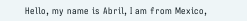Hello, my name is Abril, I am from Mexico,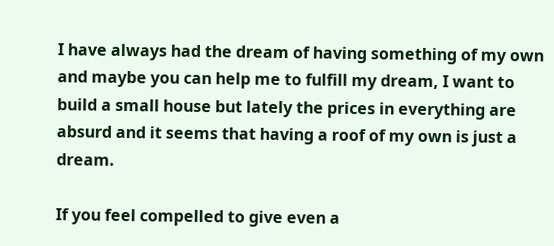I have always had the dream of having something of my own and maybe you can help me to fulfill my dream, I want to build a small house but lately the prices in everything are absurd and it seems that having a roof of my own is just a dream.

If you feel compelled to give even a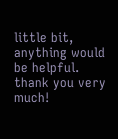little bit, anything would be helpful. thank you very much!